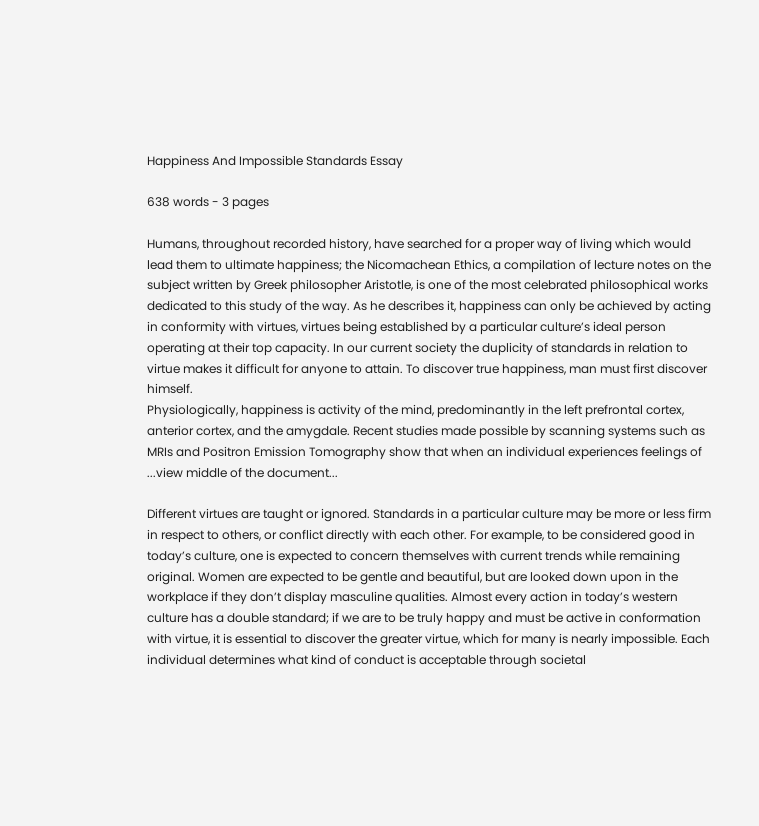Happiness And Impossible Standards Essay

638 words - 3 pages

Humans, throughout recorded history, have searched for a proper way of living which would lead them to ultimate happiness; the Nicomachean Ethics, a compilation of lecture notes on the subject written by Greek philosopher Aristotle, is one of the most celebrated philosophical works dedicated to this study of the way. As he describes it, happiness can only be achieved by acting in conformity with virtues, virtues being established by a particular culture’s ideal person operating at their top capacity. In our current society the duplicity of standards in relation to virtue makes it difficult for anyone to attain. To discover true happiness, man must first discover himself.
Physiologically, happiness is activity of the mind, predominantly in the left prefrontal cortex, anterior cortex, and the amygdale. Recent studies made possible by scanning systems such as MRIs and Positron Emission Tomography show that when an individual experiences feelings of ...view middle of the document...

Different virtues are taught or ignored. Standards in a particular culture may be more or less firm in respect to others, or conflict directly with each other. For example, to be considered good in today’s culture, one is expected to concern themselves with current trends while remaining original. Women are expected to be gentle and beautiful, but are looked down upon in the workplace if they don’t display masculine qualities. Almost every action in today’s western culture has a double standard; if we are to be truly happy and must be active in conformation with virtue, it is essential to discover the greater virtue, which for many is nearly impossible. Each individual determines what kind of conduct is acceptable through societal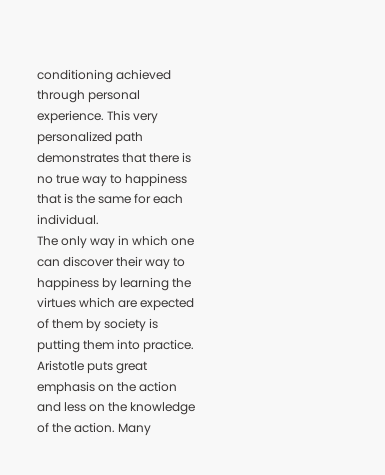conditioning achieved through personal experience. This very personalized path demonstrates that there is no true way to happiness that is the same for each individual.
The only way in which one can discover their way to happiness by learning the virtues which are expected of them by society is putting them into practice. Aristotle puts great emphasis on the action and less on the knowledge of the action. Many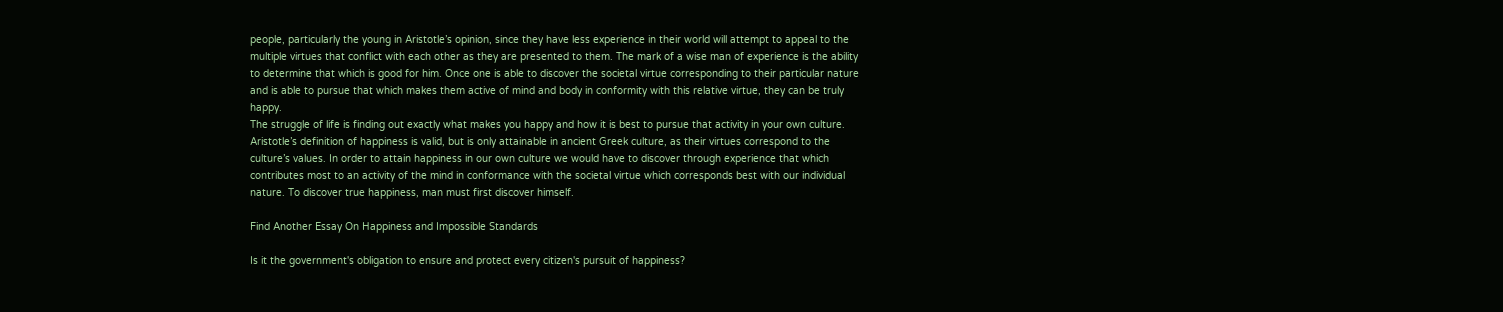people, particularly the young in Aristotle’s opinion, since they have less experience in their world will attempt to appeal to the multiple virtues that conflict with each other as they are presented to them. The mark of a wise man of experience is the ability to determine that which is good for him. Once one is able to discover the societal virtue corresponding to their particular nature and is able to pursue that which makes them active of mind and body in conformity with this relative virtue, they can be truly happy.
The struggle of life is finding out exactly what makes you happy and how it is best to pursue that activity in your own culture. Aristotle’s definition of happiness is valid, but is only attainable in ancient Greek culture, as their virtues correspond to the culture’s values. In order to attain happiness in our own culture we would have to discover through experience that which contributes most to an activity of the mind in conformance with the societal virtue which corresponds best with our individual nature. To discover true happiness, man must first discover himself.

Find Another Essay On Happiness and Impossible Standards

Is it the government's obligation to ensure and protect every citizen's pursuit of happiness?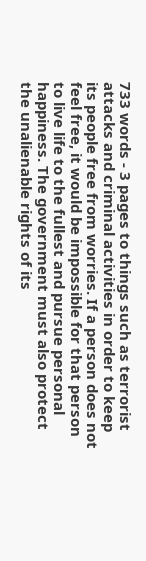733 words - 3 pages to things such as terrorist attacks and criminal activities in order to keep its people free from worries. If a person does not feel free, it would be impossible for that person to live life to the fullest and pursue personal happiness. The government must also protect the unalienable rights of its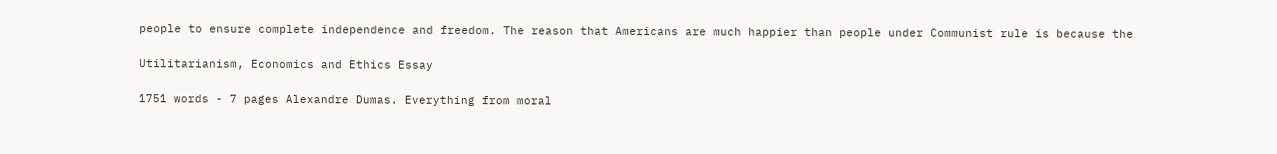people to ensure complete independence and freedom. The reason that Americans are much happier than people under Communist rule is because the

Utilitarianism, Economics and Ethics Essay

1751 words - 7 pages Alexandre Dumas. Everything from moral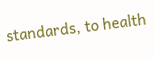standards, to health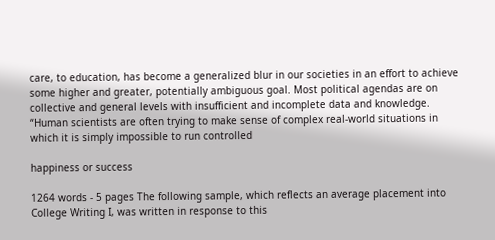care, to education, has become a generalized blur in our societies in an effort to achieve some higher and greater, potentially ambiguous goal. Most political agendas are on collective and general levels with insufficient and incomplete data and knowledge. “Human scientists are often trying to make sense of complex real-world situations in which it is simply impossible to run controlled

happiness or success

1264 words - 5 pages The following sample, which reflects an average placement into College Writing I, was written in response to this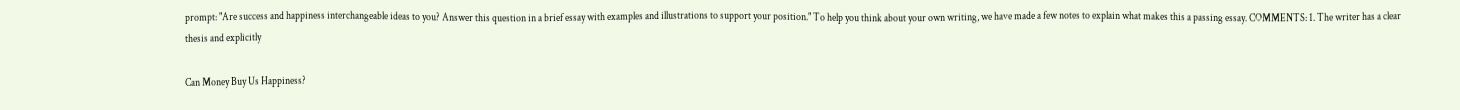prompt: "Are success and happiness interchangeable ideas to you? Answer this question in a brief essay with examples and illustrations to support your position." To help you think about your own writing, we have made a few notes to explain what makes this a passing essay. COMMENTS: 1. The writer has a clear thesis and explicitly

Can Money Buy Us Happiness?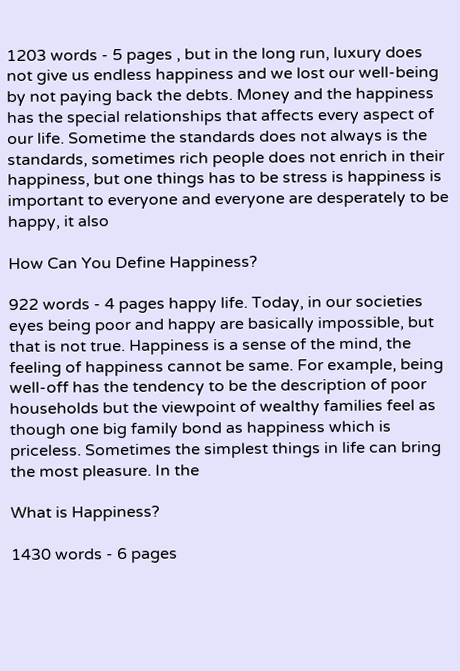1203 words - 5 pages , but in the long run, luxury does not give us endless happiness and we lost our well-being by not paying back the debts. Money and the happiness has the special relationships that affects every aspect of our life. Sometime the standards does not always is the standards, sometimes rich people does not enrich in their happiness, but one things has to be stress is happiness is important to everyone and everyone are desperately to be happy, it also

How Can You Define Happiness?

922 words - 4 pages happy life. Today, in our societies eyes being poor and happy are basically impossible, but that is not true. Happiness is a sense of the mind, the feeling of happiness cannot be same. For example, being well-off has the tendency to be the description of poor households but the viewpoint of wealthy families feel as though one big family bond as happiness which is priceless. Sometimes the simplest things in life can bring the most pleasure. In the

What is Happiness?

1430 words - 6 pages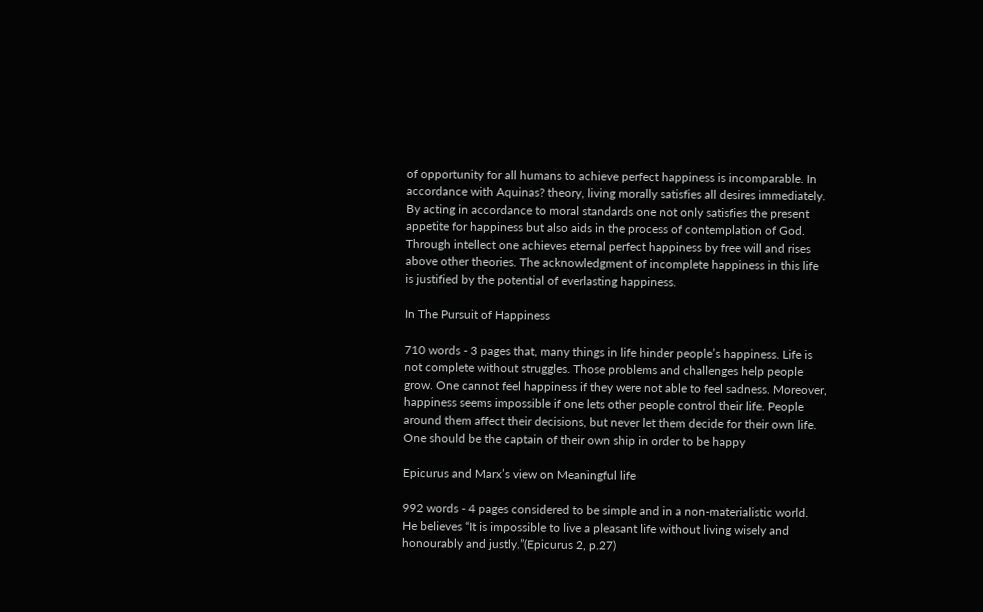of opportunity for all humans to achieve perfect happiness is incomparable. In accordance with Aquinas? theory, living morally satisfies all desires immediately. By acting in accordance to moral standards one not only satisfies the present appetite for happiness but also aids in the process of contemplation of God. Through intellect one achieves eternal perfect happiness by free will and rises above other theories. The acknowledgment of incomplete happiness in this life is justified by the potential of everlasting happiness.

In The Pursuit of Happiness

710 words - 3 pages that, many things in life hinder people’s happiness. Life is not complete without struggles. Those problems and challenges help people grow. One cannot feel happiness if they were not able to feel sadness. Moreover, happiness seems impossible if one lets other people control their life. People around them affect their decisions, but never let them decide for their own life. One should be the captain of their own ship in order to be happy

Epicurus and Marx’s view on Meaningful life

992 words - 4 pages considered to be simple and in a non-materialistic world. He believes “It is impossible to live a pleasant life without living wisely and honourably and justly.”(Epicurus 2, p.27)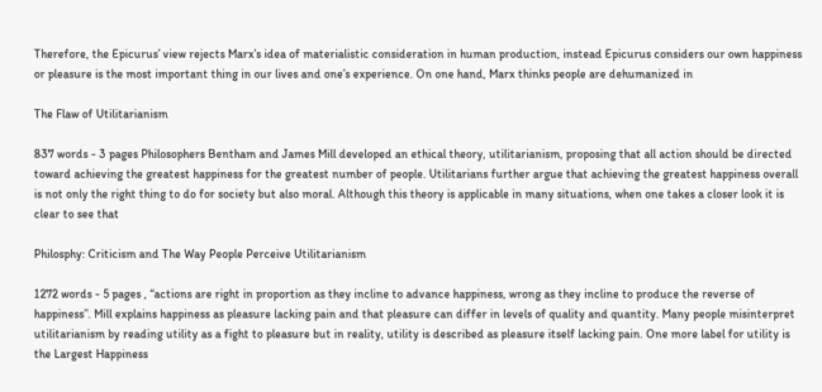Therefore, the Epicurus’ view rejects Marx’s idea of materialistic consideration in human production, instead Epicurus considers our own happiness or pleasure is the most important thing in our lives and one’s experience. On one hand, Marx thinks people are dehumanized in

The Flaw of Utilitarianism

837 words - 3 pages Philosophers Bentham and James Mill developed an ethical theory, utilitarianism, proposing that all action should be directed toward achieving the greatest happiness for the greatest number of people. Utilitarians further argue that achieving the greatest happiness overall is not only the right thing to do for society but also moral. Although this theory is applicable in many situations, when one takes a closer look it is clear to see that

Philosphy: Criticism and The Way People Perceive Utilitarianism

1272 words - 5 pages , “actions are right in proportion as they incline to advance happiness, wrong as they incline to produce the reverse of happiness”. Mill explains happiness as pleasure lacking pain and that pleasure can differ in levels of quality and quantity. Many people misinterpret utilitarianism by reading utility as a fight to pleasure but in reality, utility is described as pleasure itself lacking pain. One more label for utility is the Largest Happiness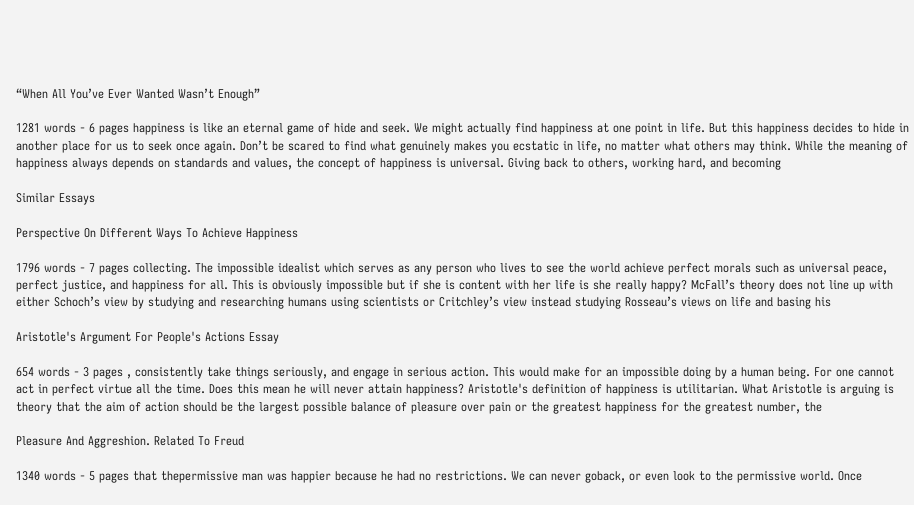“When All You’ve Ever Wanted Wasn’t Enough”

1281 words - 6 pages happiness is like an eternal game of hide and seek. We might actually find happiness at one point in life. But this happiness decides to hide in another place for us to seek once again. Don’t be scared to find what genuinely makes you ecstatic in life, no matter what others may think. While the meaning of happiness always depends on standards and values, the concept of happiness is universal. Giving back to others, working hard, and becoming

Similar Essays

Perspective On Different Ways To Achieve Happiness

1796 words - 7 pages collecting. The impossible idealist which serves as any person who lives to see the world achieve perfect morals such as universal peace, perfect justice, and happiness for all. This is obviously impossible but if she is content with her life is she really happy? McFall’s theory does not line up with either Schoch’s view by studying and researching humans using scientists or Critchley’s view instead studying Rosseau’s views on life and basing his

Aristotle's Argument For People's Actions Essay

654 words - 3 pages , consistently take things seriously, and engage in serious action. This would make for an impossible doing by a human being. For one cannot act in perfect virtue all the time. Does this mean he will never attain happiness? Aristotle's definition of happiness is utilitarian. What Aristotle is arguing is theory that the aim of action should be the largest possible balance of pleasure over pain or the greatest happiness for the greatest number, the

Pleasure And Aggreshion. Related To Freud

1340 words - 5 pages that thepermissive man was happier because he had no restrictions. We can never goback, or even look to the permissive world. Once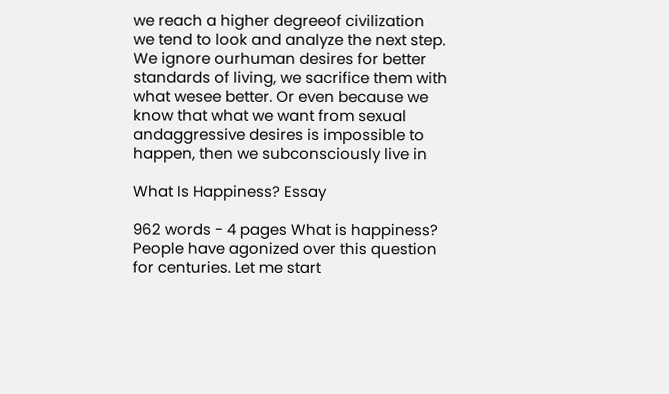we reach a higher degreeof civilization we tend to look and analyze the next step. We ignore ourhuman desires for better standards of living, we sacrifice them with what wesee better. Or even because we know that what we want from sexual andaggressive desires is impossible to happen, then we subconsciously live in

What Is Happiness? Essay

962 words - 4 pages What is happiness? People have agonized over this question for centuries. Let me start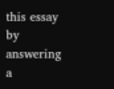this essay by answering a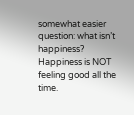somewhat easier question: what isn’t happiness? Happiness is NOT feeling good all the time.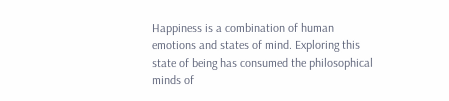Happiness is a combination of human emotions and states of mind. Exploring this state of being has consumed the philosophical minds of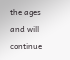the ages and will continue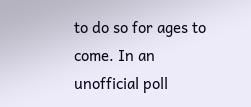to do so for ages to come. In an unofficial poll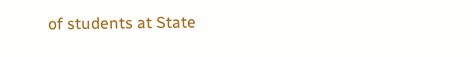of students at State